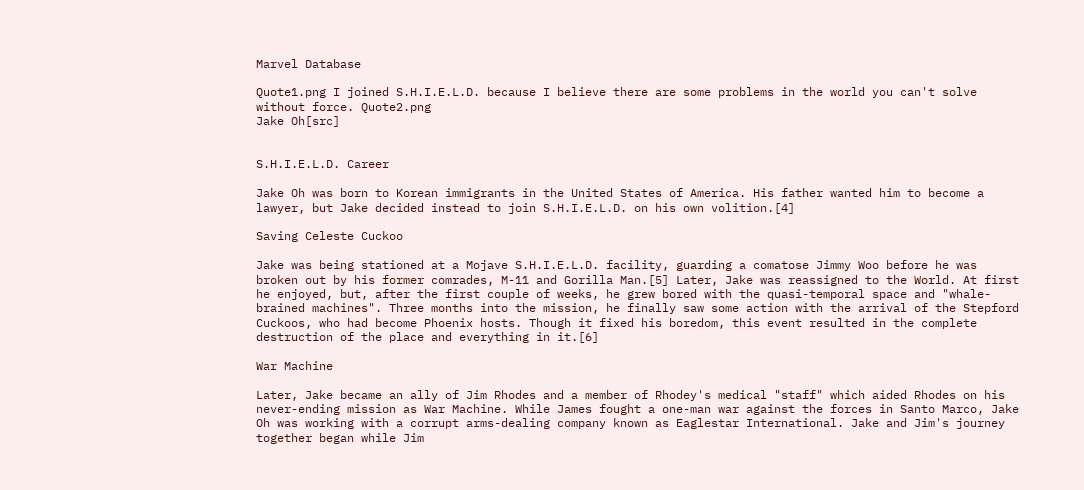Marvel Database

Quote1.png I joined S.H.I.E.L.D. because I believe there are some problems in the world you can't solve without force. Quote2.png
Jake Oh[src]


S.H.I.E.L.D. Career

Jake Oh was born to Korean immigrants in the United States of America. His father wanted him to become a lawyer, but Jake decided instead to join S.H.I.E.L.D. on his own volition.[4]

Saving Celeste Cuckoo

Jake was being stationed at a Mojave S.H.I.E.L.D. facility, guarding a comatose Jimmy Woo before he was broken out by his former comrades, M-11 and Gorilla Man.[5] Later, Jake was reassigned to the World. At first he enjoyed, but, after the first couple of weeks, he grew bored with the quasi-temporal space and "whale-brained machines". Three months into the mission, he finally saw some action with the arrival of the Stepford Cuckoos, who had become Phoenix hosts. Though it fixed his boredom, this event resulted in the complete destruction of the place and everything in it.[6]

War Machine

Later, Jake became an ally of Jim Rhodes and a member of Rhodey's medical "staff" which aided Rhodes on his never-ending mission as War Machine. While James fought a one-man war against the forces in Santo Marco, Jake Oh was working with a corrupt arms-dealing company known as Eaglestar International. Jake and Jim's journey together began while Jim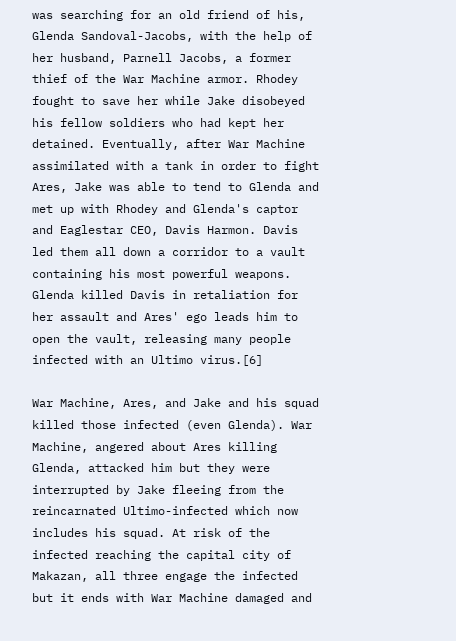was searching for an old friend of his, Glenda Sandoval-Jacobs, with the help of her husband, Parnell Jacobs, a former thief of the War Machine armor. Rhodey fought to save her while Jake disobeyed his fellow soldiers who had kept her detained. Eventually, after War Machine assimilated with a tank in order to fight Ares, Jake was able to tend to Glenda and met up with Rhodey and Glenda's captor and Eaglestar CEO, Davis Harmon. Davis led them all down a corridor to a vault containing his most powerful weapons. Glenda killed Davis in retaliation for her assault and Ares' ego leads him to open the vault, releasing many people infected with an Ultimo virus.[6]

War Machine, Ares, and Jake and his squad killed those infected (even Glenda). War Machine, angered about Ares killing Glenda, attacked him but they were interrupted by Jake fleeing from the reincarnated Ultimo-infected which now includes his squad. At risk of the infected reaching the capital city of Makazan, all three engage the infected but it ends with War Machine damaged and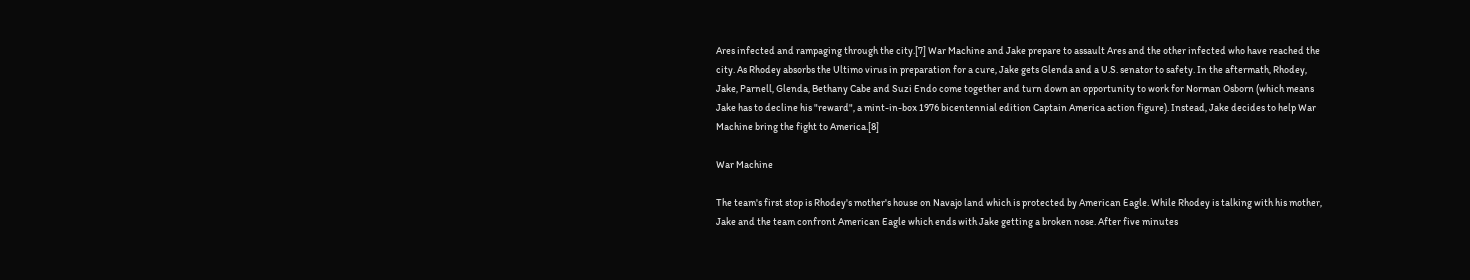Ares infected and rampaging through the city.[7] War Machine and Jake prepare to assault Ares and the other infected who have reached the city. As Rhodey absorbs the Ultimo virus in preparation for a cure, Jake gets Glenda and a U.S. senator to safety. In the aftermath, Rhodey, Jake, Parnell, Glenda, Bethany Cabe and Suzi Endo come together and turn down an opportunity to work for Norman Osborn (which means Jake has to decline his "reward", a mint-in-box 1976 bicentennial edition Captain America action figure). Instead, Jake decides to help War Machine bring the fight to America.[8]

War Machine

The team's first stop is Rhodey's mother's house on Navajo land which is protected by American Eagle. While Rhodey is talking with his mother, Jake and the team confront American Eagle which ends with Jake getting a broken nose. After five minutes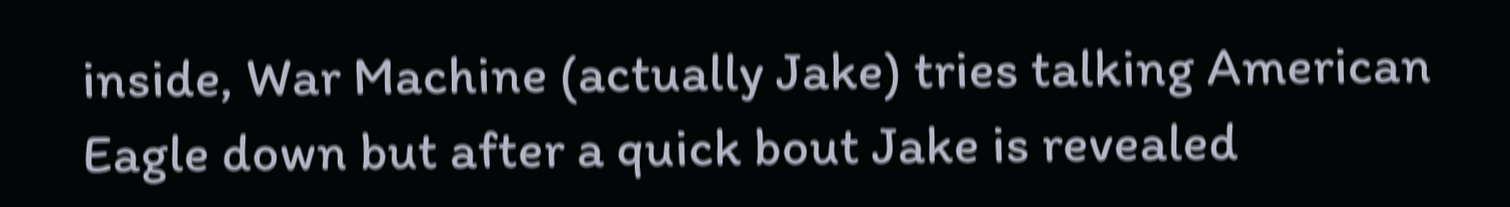inside, War Machine (actually Jake) tries talking American Eagle down but after a quick bout Jake is revealed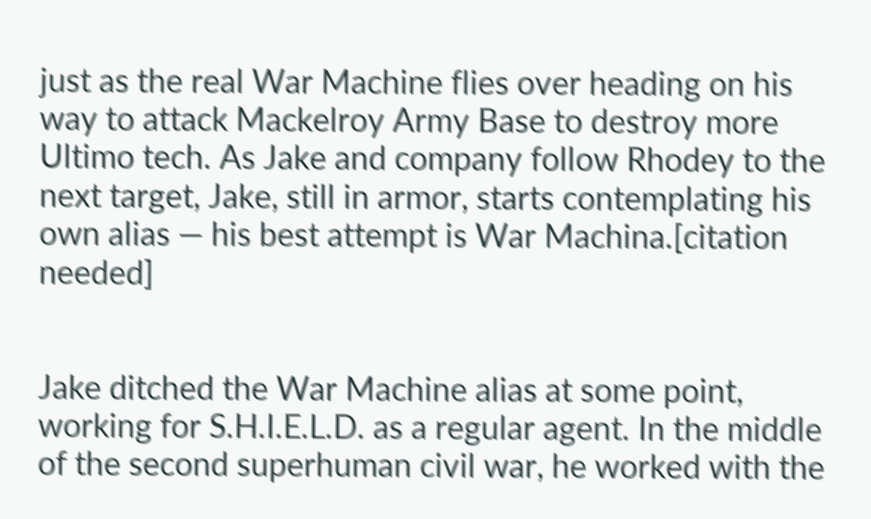just as the real War Machine flies over heading on his way to attack Mackelroy Army Base to destroy more Ultimo tech. As Jake and company follow Rhodey to the next target, Jake, still in armor, starts contemplating his own alias — his best attempt is War Machina.[citation needed]


Jake ditched the War Machine alias at some point, working for S.H.I.E.L.D. as a regular agent. In the middle of the second superhuman civil war, he worked with the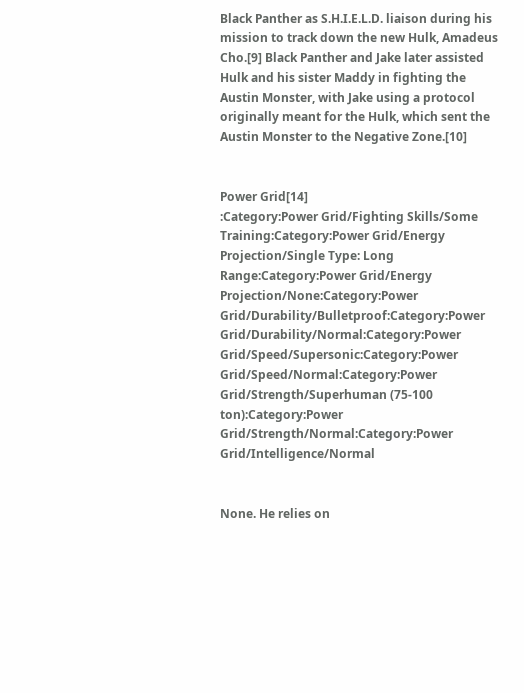Black Panther as S.H.I.E.L.D. liaison during his mission to track down the new Hulk, Amadeus Cho.[9] Black Panther and Jake later assisted Hulk and his sister Maddy in fighting the Austin Monster, with Jake using a protocol originally meant for the Hulk, which sent the Austin Monster to the Negative Zone.[10]


Power Grid[14]
:Category:Power Grid/Fighting Skills/Some Training:Category:Power Grid/Energy Projection/Single Type: Long Range:Category:Power Grid/Energy Projection/None:Category:Power Grid/Durability/Bulletproof:Category:Power Grid/Durability/Normal:Category:Power Grid/Speed/Supersonic:Category:Power Grid/Speed/Normal:Category:Power Grid/Strength/Superhuman (75-100 ton):Category:Power Grid/Strength/Normal:Category:Power Grid/Intelligence/Normal


None. He relies on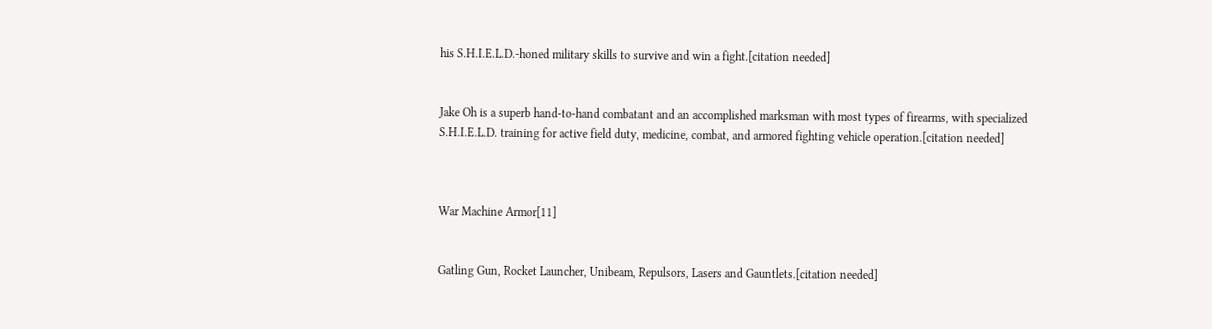his S.H.I.E.L.D.-honed military skills to survive and win a fight.[citation needed]


Jake Oh is a superb hand-to-hand combatant and an accomplished marksman with most types of firearms, with specialized S.H.I.E.L.D. training for active field duty, medicine, combat, and armored fighting vehicle operation.[citation needed]



War Machine Armor[11]


Gatling Gun, Rocket Launcher, Unibeam, Repulsors, Lasers and Gauntlets.[citation needed]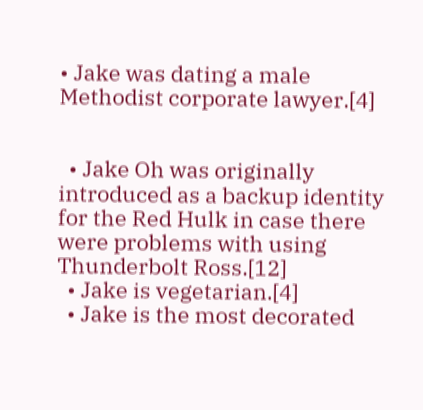• Jake was dating a male Methodist corporate lawyer.[4]


  • Jake Oh was originally introduced as a backup identity for the Red Hulk in case there were problems with using Thunderbolt Ross.[12]
  • Jake is vegetarian.[4]
  • Jake is the most decorated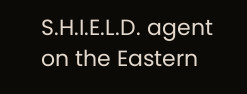S.H.I.E.L.D. agent on the Eastern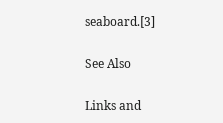seaboard.[3]

See Also

Links and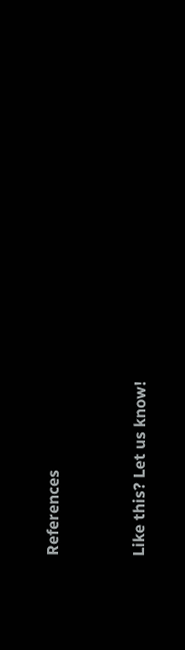References


Like this? Let us know!